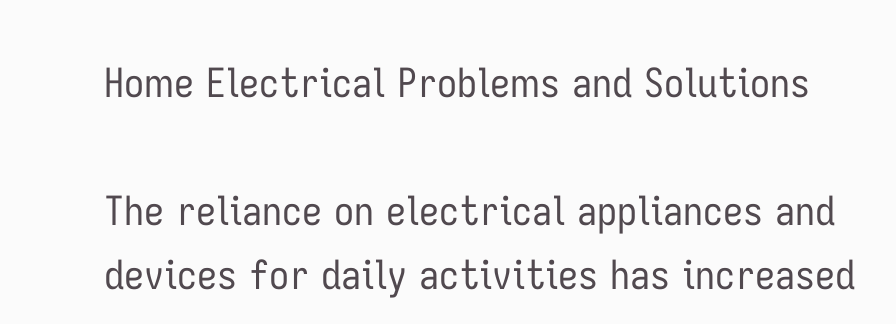Home Electrical Problems and Solutions

The reliance on electrical appliances and devices for daily activities has increased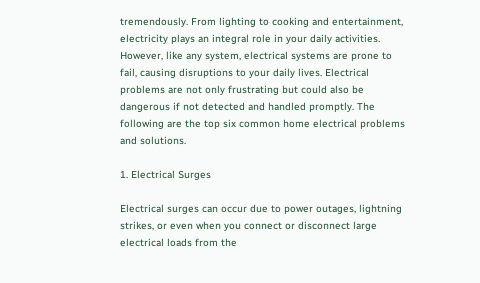tremendously. From lighting to cooking and entertainment, electricity plays an integral role in your daily activities. However, like any system, electrical systems are prone to fail, causing disruptions to your daily lives. Electrical problems are not only frustrating but could also be dangerous if not detected and handled promptly. The following are the top six common home electrical problems and solutions.

1. Electrical Surges

Electrical surges can occur due to power outages, lightning strikes, or even when you connect or disconnect large electrical loads from the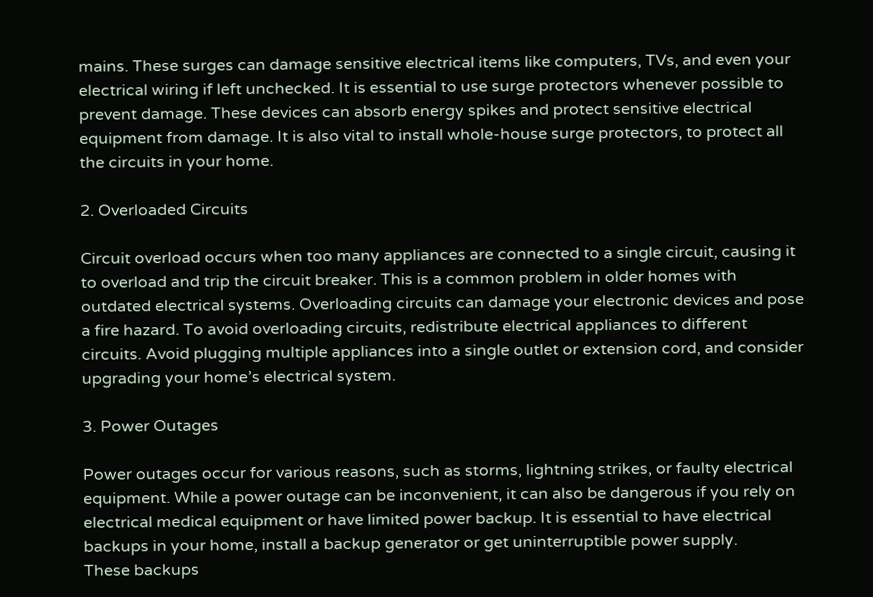mains. These surges can damage sensitive electrical items like computers, TVs, and even your electrical wiring if left unchecked. It is essential to use surge protectors whenever possible to prevent damage. These devices can absorb energy spikes and protect sensitive electrical equipment from damage. It is also vital to install whole-house surge protectors, to protect all the circuits in your home.

2. Overloaded Circuits

Circuit overload occurs when too many appliances are connected to a single circuit, causing it to overload and trip the circuit breaker. This is a common problem in older homes with outdated electrical systems. Overloading circuits can damage your electronic devices and pose a fire hazard. To avoid overloading circuits, redistribute electrical appliances to different circuits. Avoid plugging multiple appliances into a single outlet or extension cord, and consider upgrading your home’s electrical system.

3. Power Outages

Power outages occur for various reasons, such as storms, lightning strikes, or faulty electrical equipment. While a power outage can be inconvenient, it can also be dangerous if you rely on electrical medical equipment or have limited power backup. It is essential to have electrical backups in your home, install a backup generator or get uninterruptible power supply.
These backups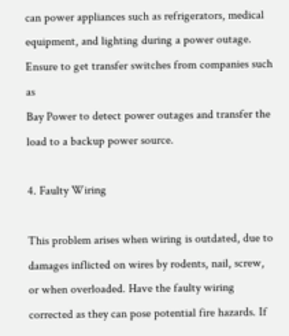can power appliances such as refrigerators, medical equipment, and lighting during a power outage. Ensure to get transfer switches from companies such as
Bay Power to detect power outages and transfer the load to a backup power source.

4. Faulty Wiring

This problem arises when wiring is outdated, due to damages inflicted on wires by rodents, nail, screw, or when overloaded. Have the faulty wiring corrected as they can pose potential fire hazards. If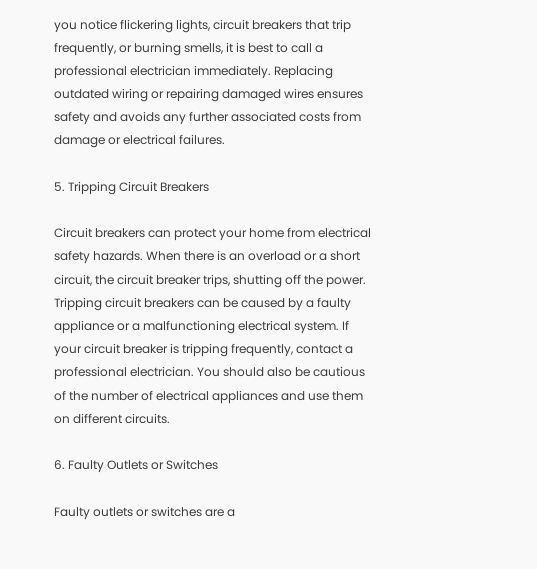you notice flickering lights, circuit breakers that trip frequently, or burning smells, it is best to call a professional electrician immediately. Replacing outdated wiring or repairing damaged wires ensures safety and avoids any further associated costs from damage or electrical failures.

5. Tripping Circuit Breakers

Circuit breakers can protect your home from electrical safety hazards. When there is an overload or a short circuit, the circuit breaker trips, shutting off the power. Tripping circuit breakers can be caused by a faulty appliance or a malfunctioning electrical system. If your circuit breaker is tripping frequently, contact a professional electrician. You should also be cautious of the number of electrical appliances and use them on different circuits.

6. Faulty Outlets or Switches

Faulty outlets or switches are a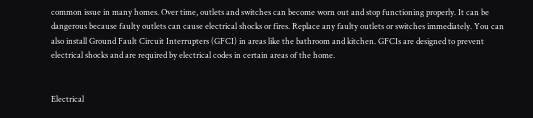common issue in many homes. Over time, outlets and switches can become worn out and stop functioning properly. It can be dangerous because faulty outlets can cause electrical shocks or fires. Replace any faulty outlets or switches immediately. You can also install Ground Fault Circuit Interrupters (GFCI) in areas like the bathroom and kitchen. GFCIs are designed to prevent electrical shocks and are required by electrical codes in certain areas of the home.


Electrical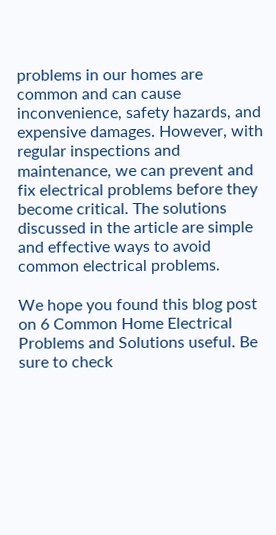problems in our homes are common and can cause inconvenience, safety hazards, and expensive damages. However, with regular inspections and maintenance, we can prevent and fix electrical problems before they become critical. The solutions discussed in the article are simple and effective ways to avoid common electrical problems.

We hope you found this blog post on 6 Common Home Electrical Problems and Solutions useful. Be sure to check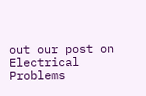out our post on Electrical Problems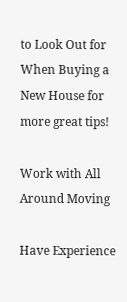to Look Out for When Buying a New House for more great tips!

Work with All Around Moving

Have Experience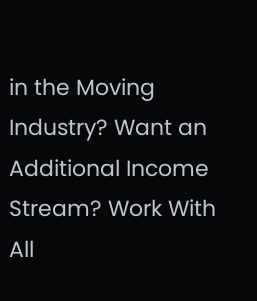in the Moving Industry? Want an Additional Income Stream? Work With All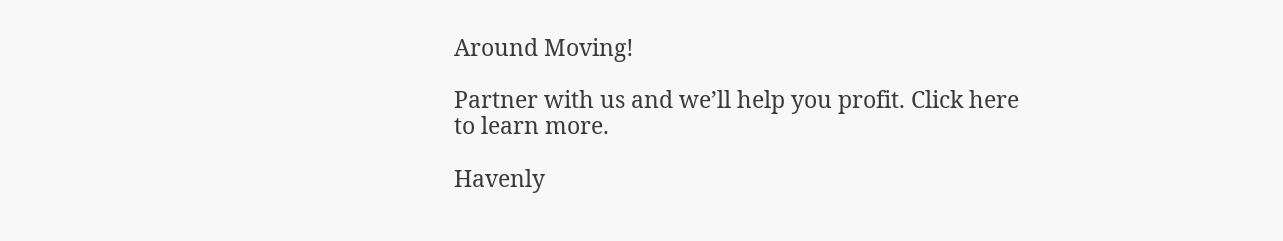Around Moving!

Partner with us and we’ll help you profit. Click here to learn more.

Havenly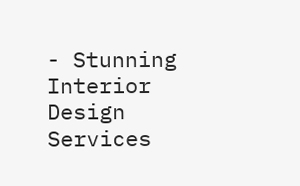- Stunning Interior Design Services